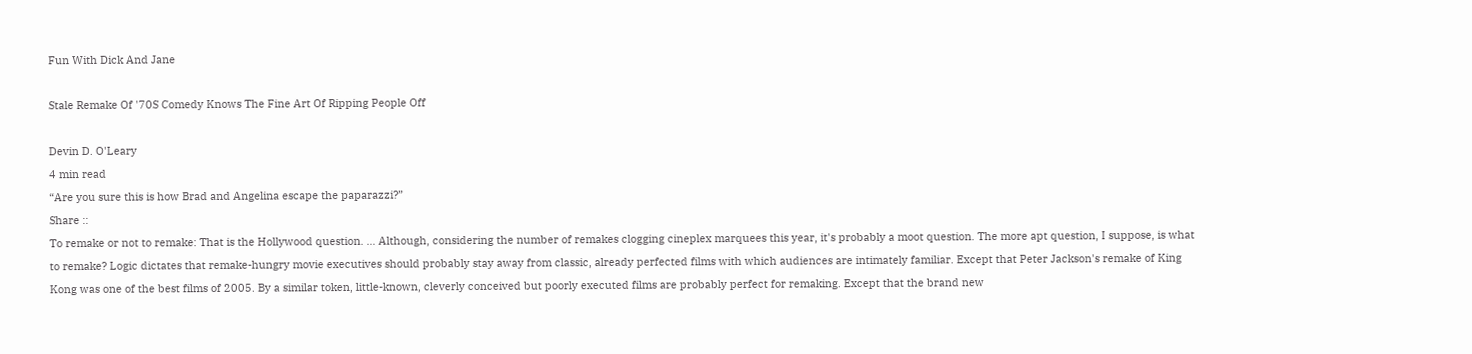Fun With Dick And Jane

Stale Remake Of '70S Comedy Knows The Fine Art Of Ripping People Off

Devin D. O'Leary
4 min read
“Are you sure this is how Brad and Angelina escape the paparazzi?”
Share ::
To remake or not to remake: That is the Hollywood question. … Although, considering the number of remakes clogging cineplex marquees this year, it's probably a moot question. The more apt question, I suppose, is what to remake? Logic dictates that remake-hungry movie executives should probably stay away from classic, already perfected films with which audiences are intimately familiar. Except that Peter Jackson's remake of King Kong was one of the best films of 2005. By a similar token, little-known, cleverly conceived but poorly executed films are probably perfect for remaking. Except that the brand new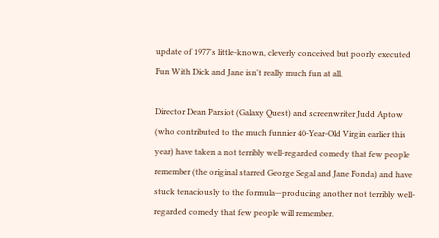update of 1977's little-known, cleverly conceived but poorly executed Fun With Dick and Jane isn't really much fun at all.

Director Dean Parsiot (Galaxy Quest) and screenwriter Judd Aptow (who contributed to the much funnier 40-Year-Old Virgin earlier this year) have taken a not terribly well-regarded comedy that few people remember (the original starred George Segal and Jane Fonda) and have stuck tenaciously to the formula—producing another not terribly well-regarded comedy that few people will remember.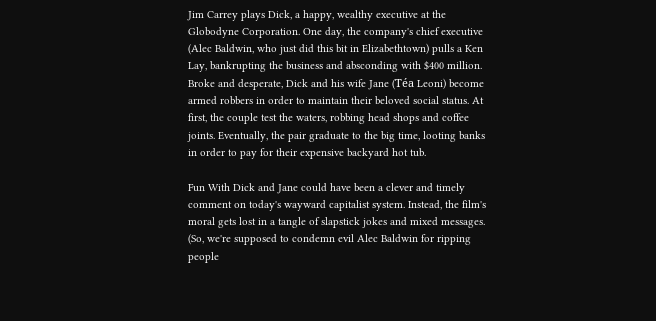Jim Carrey plays Dick, a happy, wealthy executive at the Globodyne Corporation. One day, the company's chief executive (Alec Baldwin, who just did this bit in Elizabethtown) pulls a Ken Lay, bankrupting the business and absconding with $400 million. Broke and desperate, Dick and his wife Jane (Téa Leoni) become armed robbers in order to maintain their beloved social status. At first, the couple test the waters, robbing head shops and coffee joints. Eventually, the pair graduate to the big time, looting banks in order to pay for their expensive backyard hot tub.

Fun With Dick and Jane could have been a clever and timely comment on today's wayward capitalist system. Instead, the film's moral gets lost in a tangle of slapstick jokes and mixed messages. (So, we're supposed to condemn evil Alec Baldwin for ripping people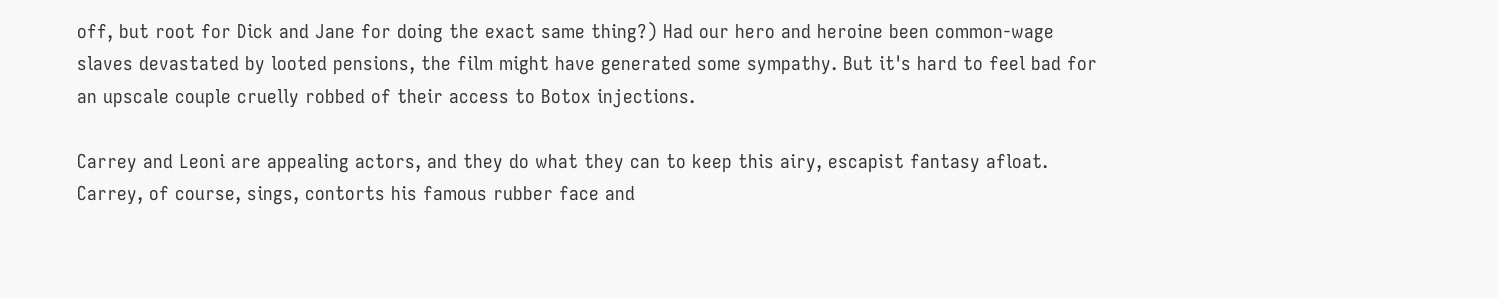off, but root for Dick and Jane for doing the exact same thing?) Had our hero and heroine been common-wage slaves devastated by looted pensions, the film might have generated some sympathy. But it's hard to feel bad for an upscale couple cruelly robbed of their access to Botox injections.

Carrey and Leoni are appealing actors, and they do what they can to keep this airy, escapist fantasy afloat. Carrey, of course, sings, contorts his famous rubber face and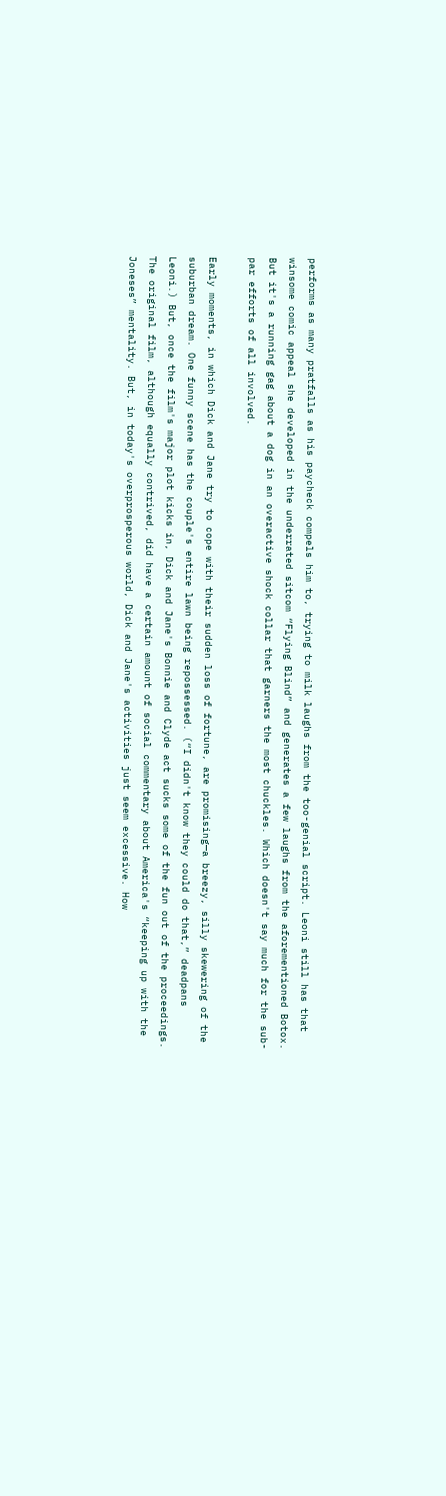performs as many pratfalls as his paycheck compels him to, trying to milk laughs from the too-genial script. Leoni still has that winsome comic appeal she developed in the underrated sitcom “Flying Blind” and generates a few laughs from the aforementioned Botox. But it's a running gag about a dog in an overactive shock collar that garners the most chuckles. Which doesn't say much for the sub-par efforts of all involved.

Early moments, in which Dick and Jane try to cope with their sudden loss of fortune, are promising—a breezy, silly skewering of the suburban dream. One funny scene has the couple's entire lawn being repossessed. (“I didn't know they could do that,” deadpans Leoni.) But, once the film's major plot kicks in, Dick and Jane's Bonnie and Clyde act sucks some of the fun out of the proceedings. The original film, although equally contrived, did have a certain amount of social commentary about America's “keeping up with the Joneses” mentality. But, in today's overprosperous world, Dick and Jane's activities just seem excessive. How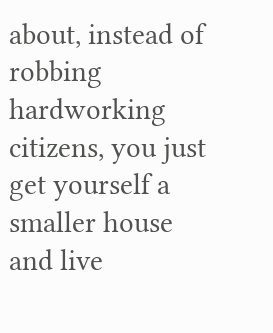about, instead of robbing hardworking citizens, you just get yourself a smaller house and live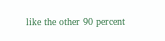like the other 90 percent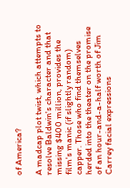of America?

A madcap plot twist, which attempts to resolve Baldwin's character and that missing $400 million, provides the film's manic (if slightly random) capper. Those who find themselves herded into the theater on the promise of an hour-and-a-half worth of Jim Carrey facial expressions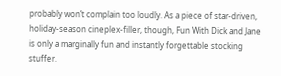probably won’t complain too loudly. As a piece of star-driven, holiday-season cineplex-filler, though, Fun With Dick and Jane is only a marginally fun and instantly forgettable stocking stuffer.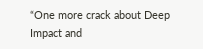“One more crack about Deep Impact and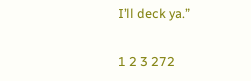I’ll deck ya.”

1 2 3 272